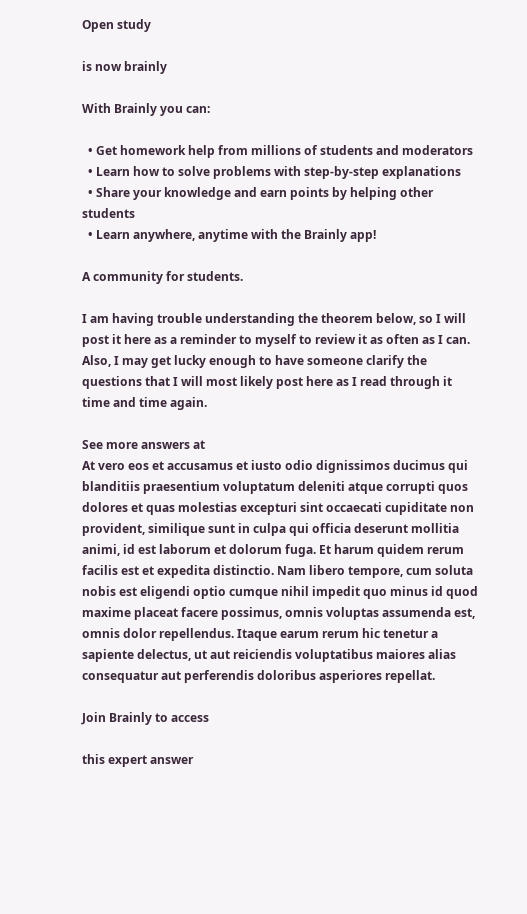Open study

is now brainly

With Brainly you can:

  • Get homework help from millions of students and moderators
  • Learn how to solve problems with step-by-step explanations
  • Share your knowledge and earn points by helping other students
  • Learn anywhere, anytime with the Brainly app!

A community for students.

I am having trouble understanding the theorem below, so I will post it here as a reminder to myself to review it as often as I can. Also, I may get lucky enough to have someone clarify the questions that I will most likely post here as I read through it time and time again.

See more answers at
At vero eos et accusamus et iusto odio dignissimos ducimus qui blanditiis praesentium voluptatum deleniti atque corrupti quos dolores et quas molestias excepturi sint occaecati cupiditate non provident, similique sunt in culpa qui officia deserunt mollitia animi, id est laborum et dolorum fuga. Et harum quidem rerum facilis est et expedita distinctio. Nam libero tempore, cum soluta nobis est eligendi optio cumque nihil impedit quo minus id quod maxime placeat facere possimus, omnis voluptas assumenda est, omnis dolor repellendus. Itaque earum rerum hic tenetur a sapiente delectus, ut aut reiciendis voluptatibus maiores alias consequatur aut perferendis doloribus asperiores repellat.

Join Brainly to access

this expert answer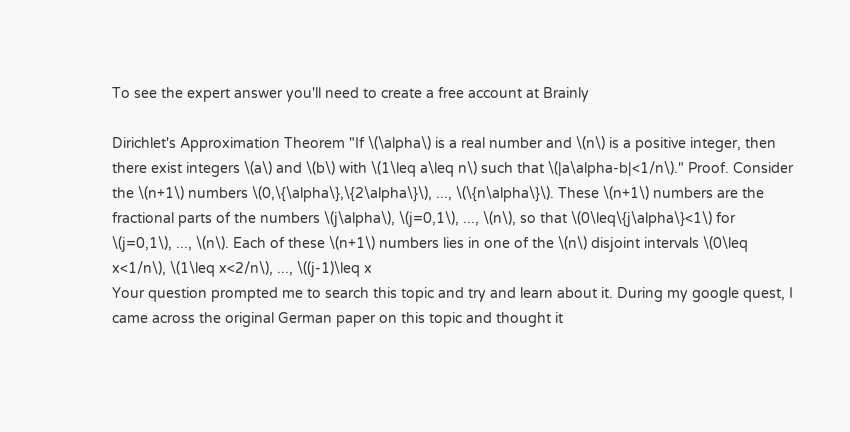To see the expert answer you'll need to create a free account at Brainly

Dirichlet's Approximation Theorem "If \(\alpha\) is a real number and \(n\) is a positive integer, then there exist integers \(a\) and \(b\) with \(1\leq a\leq n\) such that \(|a\alpha-b|<1/n\)." Proof. Consider the \(n+1\) numbers \(0,\{\alpha\},\{2\alpha\}\), ..., \(\{n\alpha\}\). These \(n+1\) numbers are the fractional parts of the numbers \(j\alpha\), \(j=0,1\), ..., \(n\), so that \(0\leq\{j\alpha\}<1\) for \(j=0,1\), ..., \(n\). Each of these \(n+1\) numbers lies in one of the \(n\) disjoint intervals \(0\leq x<1/n\), \(1\leq x<2/n\), ..., \((j-1)\leq x
Your question prompted me to search this topic and try and learn about it. During my google quest, I came across the original German paper on this topic and thought it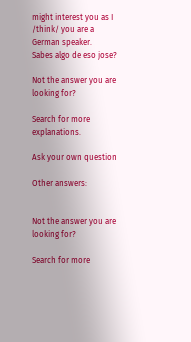might interest you as I /think/ you are a German speaker.
Sabes algo de eso jose?

Not the answer you are looking for?

Search for more explanations.

Ask your own question

Other answers:


Not the answer you are looking for?

Search for more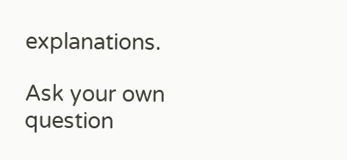explanations.

Ask your own question